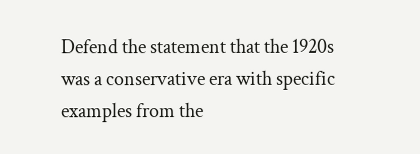Defend the statement that the 1920s was a conservative era with specific examples from the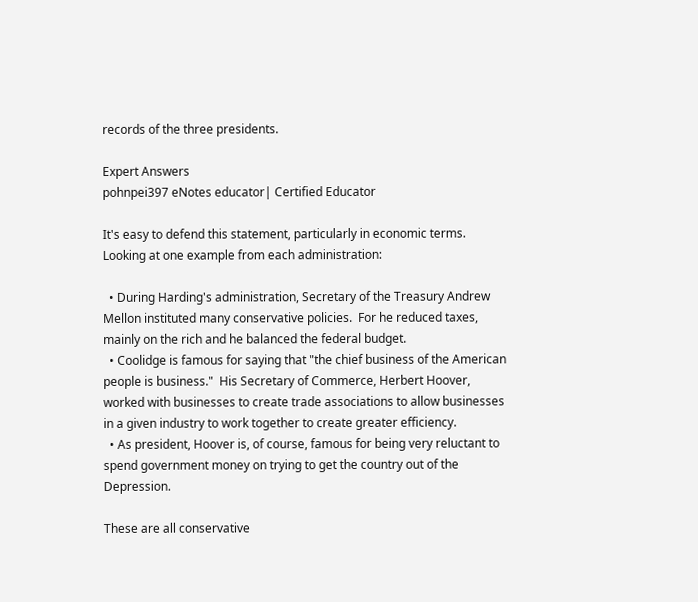records of the three presidents.

Expert Answers
pohnpei397 eNotes educator| Certified Educator

It's easy to defend this statement, particularly in economic terms.  Looking at one example from each administration:

  • During Harding's administration, Secretary of the Treasury Andrew Mellon instituted many conservative policies.  For he reduced taxes, mainly on the rich and he balanced the federal budget.
  • Coolidge is famous for saying that "the chief business of the American people is business."  His Secretary of Commerce, Herbert Hoover, worked with businesses to create trade associations to allow businesses in a given industry to work together to create greater efficiency.
  • As president, Hoover is, of course, famous for being very reluctant to spend government money on trying to get the country out of the Depression.

These are all conservative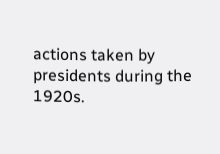actions taken by presidents during the 1920s.